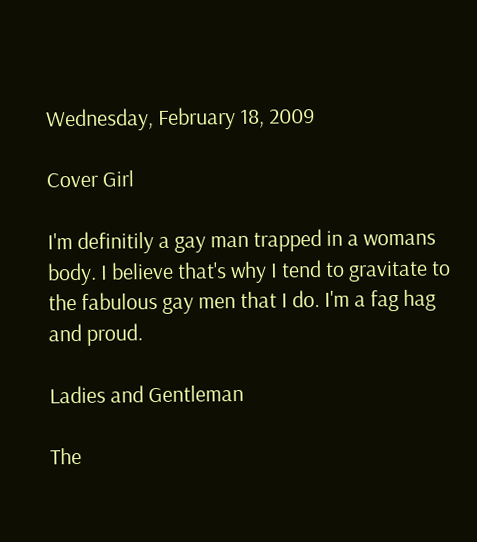Wednesday, February 18, 2009

Cover Girl

I'm definitily a gay man trapped in a womans body. I believe that's why I tend to gravitate to the fabulous gay men that I do. I'm a fag hag and proud.

Ladies and Gentleman

The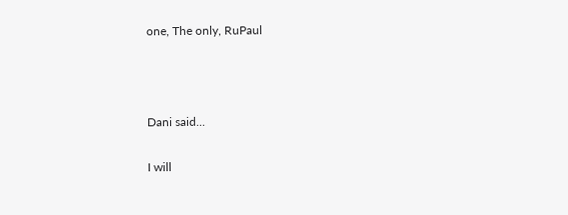one, The only, RuPaul



Dani said...

I will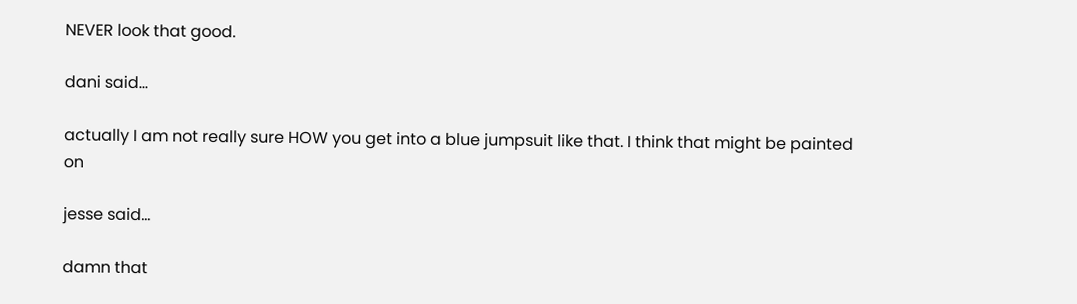NEVER look that good.

dani said...

actually I am not really sure HOW you get into a blue jumpsuit like that. I think that might be painted on

jesse said...

damn that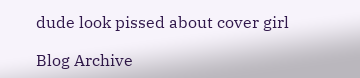dude look pissed about cover girl

Blog Archive